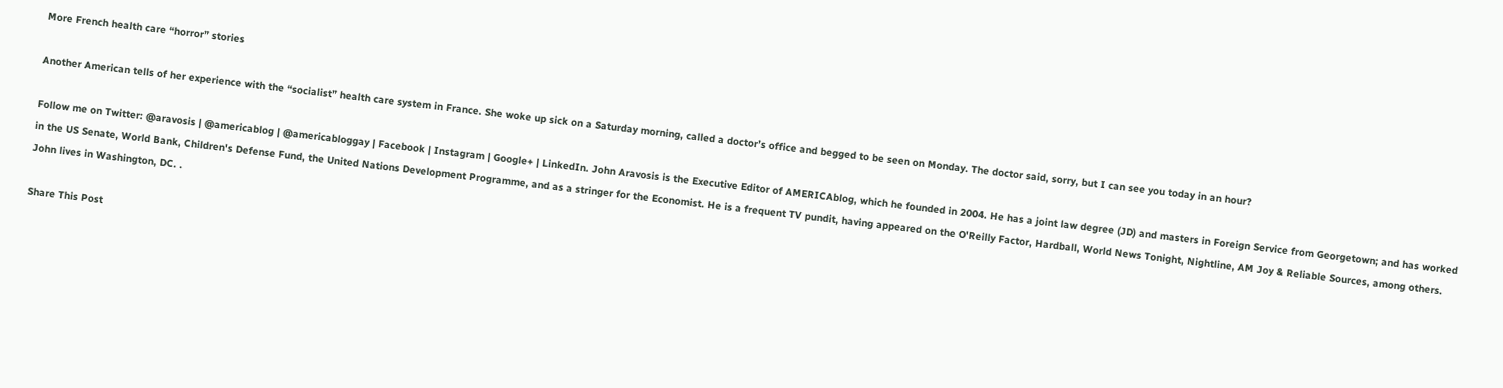More French health care “horror” stories

Another American tells of her experience with the “socialist” health care system in France. She woke up sick on a Saturday morning, called a doctor’s office and begged to be seen on Monday. The doctor said, sorry, but I can see you today in an hour?

Follow me on Twitter: @aravosis | @americablog | @americabloggay | Facebook | Instagram | Google+ | LinkedIn. John Aravosis is the Executive Editor of AMERICAblog, which he founded in 2004. He has a joint law degree (JD) and masters in Foreign Service from Georgetown; and has worked in the US Senate, World Bank, Children's Defense Fund, the United Nations Development Programme, and as a stringer for the Economist. He is a frequent TV pundit, having appeared on the O'Reilly Factor, Hardball, World News Tonight, Nightline, AM Joy & Reliable Sources, among others. John lives in Washington, DC. .

Share This Post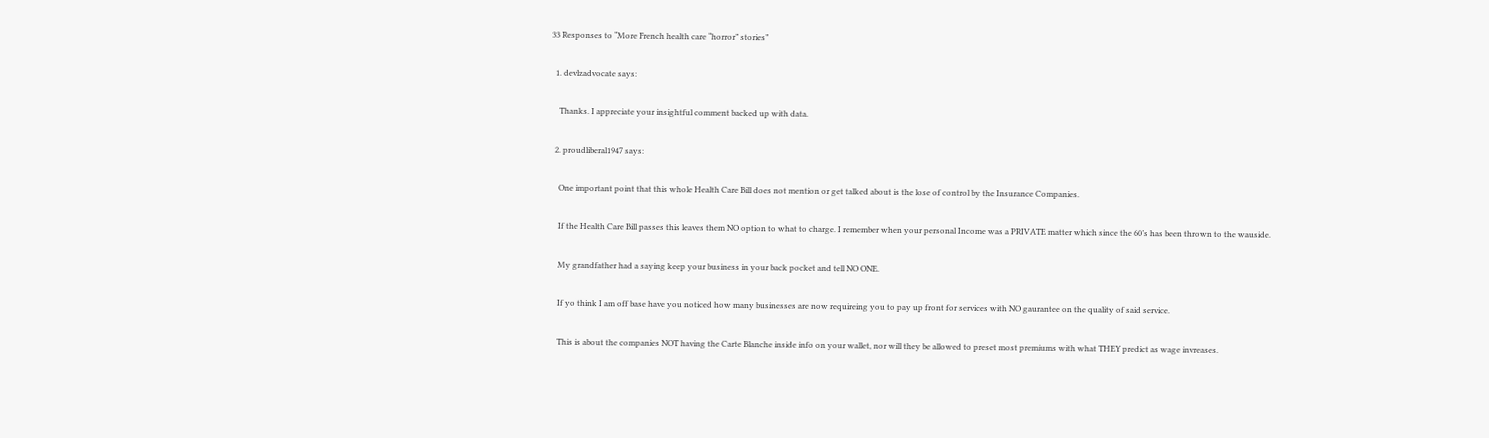33 Responses to “More French health care “horror” stories”

  1. devlzadvocate says:

    Thanks. I appreciate your insightful comment backed up with data.

  2. proudliberal1947 says:

    One important point that this whole Health Care Bill does not mention or get talked about is the lose of control by the Insurance Companies.

    If the Health Care Bill passes this leaves them NO option to what to charge. I remember when your personal Income was a PRIVATE matter which since the 60’s has been thrown to the wauside.

    My grandfather had a saying keep your business in your back pocket and tell NO ONE.

    If yo think I am off base have you noticed how many businesses are now requireing you to pay up front for services with NO gaurantee on the quality of said service.

    This is about the companies NOT having the Carte Blanche inside info on your wallet, nor will they be allowed to preset most premiums with what THEY predict as wage invreases.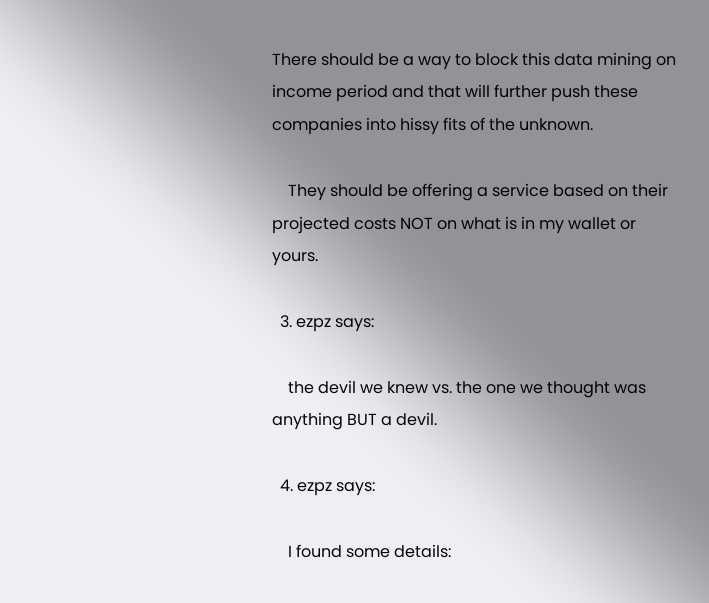There should be a way to block this data mining on income period and that will further push these companies into hissy fits of the unknown.

    They should be offering a service based on their projected costs NOT on what is in my wallet or yours.

  3. ezpz says:

    the devil we knew vs. the one we thought was anything BUT a devil.

  4. ezpz says:

    I found some details: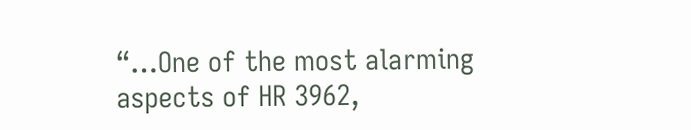“…One of the most alarming aspects of HR 3962,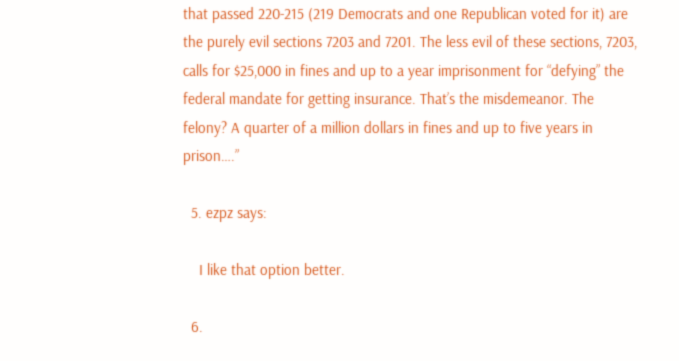that passed 220-215 (219 Democrats and one Republican voted for it) are the purely evil sections 7203 and 7201. The less evil of these sections, 7203, calls for $25,000 in fines and up to a year imprisonment for “defying” the federal mandate for getting insurance. That’s the misdemeanor. The felony? A quarter of a million dollars in fines and up to five years in prison….”

  5. ezpz says:

    I like that option better.

  6.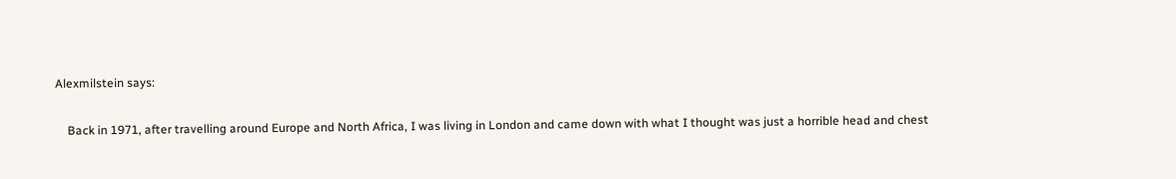Alexmilstein says:

    Back in 1971, after travelling around Europe and North Africa, I was living in London and came down with what I thought was just a horrible head and chest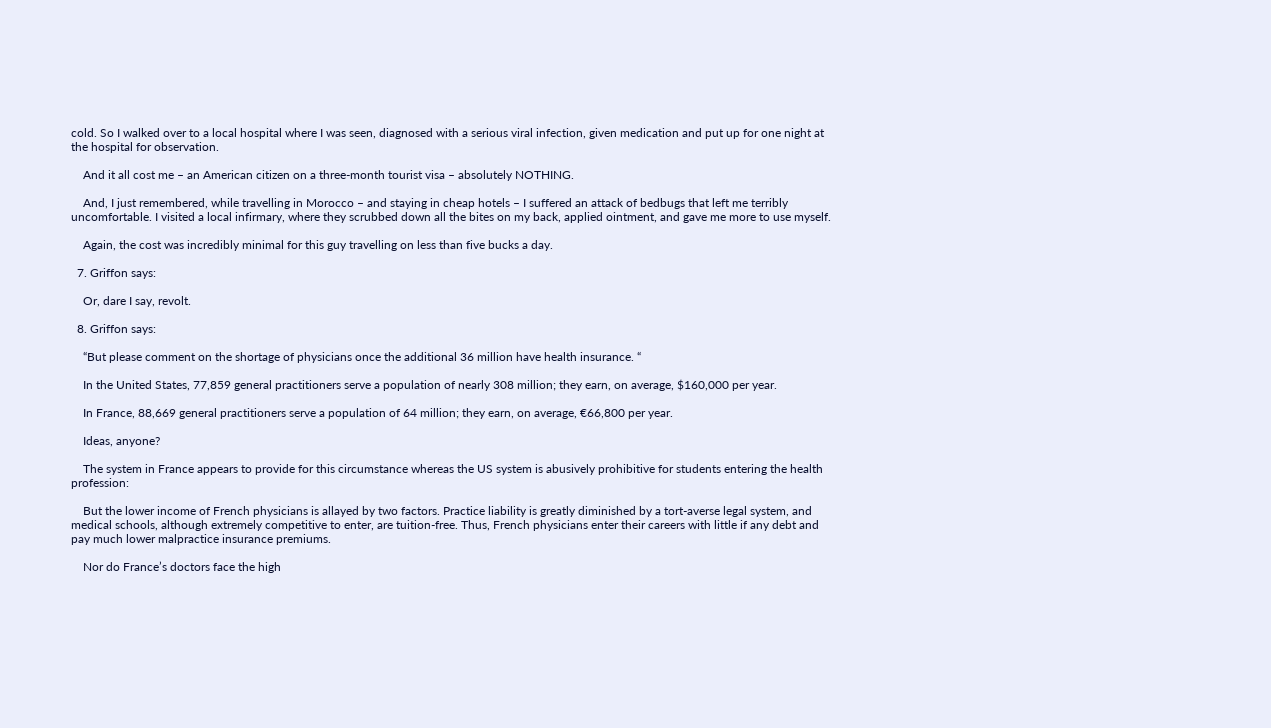cold. So I walked over to a local hospital where I was seen, diagnosed with a serious viral infection, given medication and put up for one night at the hospital for observation.

    And it all cost me – an American citizen on a three-month tourist visa – absolutely NOTHING.

    And, I just remembered, while travelling in Morocco – and staying in cheap hotels – I suffered an attack of bedbugs that left me terribly uncomfortable. I visited a local infirmary, where they scrubbed down all the bites on my back, applied ointment, and gave me more to use myself.

    Again, the cost was incredibly minimal for this guy travelling on less than five bucks a day.

  7. Griffon says:

    Or, dare I say, revolt.

  8. Griffon says:

    “But please comment on the shortage of physicians once the additional 36 million have health insurance. “

    In the United States, 77,859 general practitioners serve a population of nearly 308 million; they earn, on average, $160,000 per year.

    In France, 88,669 general practitioners serve a population of 64 million; they earn, on average, €66,800 per year.

    Ideas, anyone?

    The system in France appears to provide for this circumstance whereas the US system is abusively prohibitive for students entering the health profession:

    But the lower income of French physicians is allayed by two factors. Practice liability is greatly diminished by a tort-averse legal system, and medical schools, although extremely competitive to enter, are tuition-free. Thus, French physicians enter their careers with little if any debt and pay much lower malpractice insurance premiums.

    Nor do France’s doctors face the high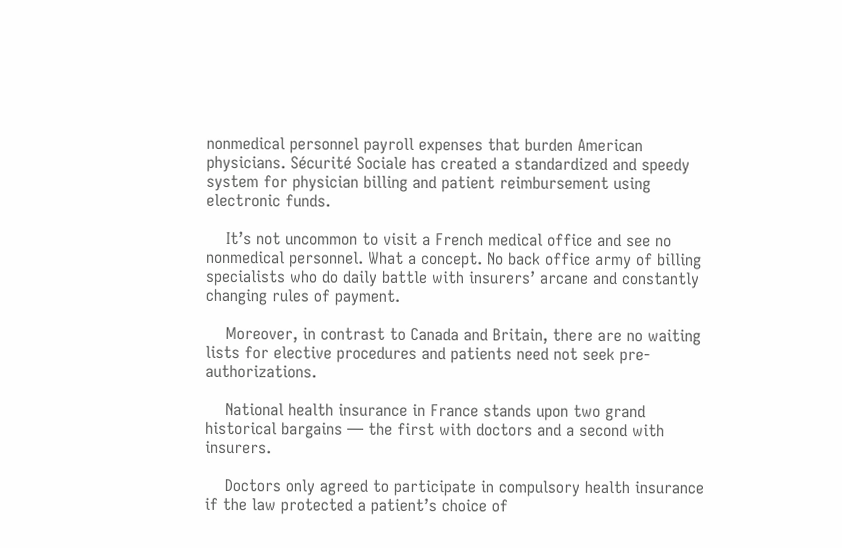nonmedical personnel payroll expenses that burden American physicians. Sécurité Sociale has created a standardized and speedy system for physician billing and patient reimbursement using electronic funds.

    It’s not uncommon to visit a French medical office and see no nonmedical personnel. What a concept. No back office army of billing specialists who do daily battle with insurers’ arcane and constantly changing rules of payment.

    Moreover, in contrast to Canada and Britain, there are no waiting lists for elective procedures and patients need not seek pre-authorizations.

    National health insurance in France stands upon two grand historical bargains — the first with doctors and a second with insurers.

    Doctors only agreed to participate in compulsory health insurance if the law protected a patient’s choice of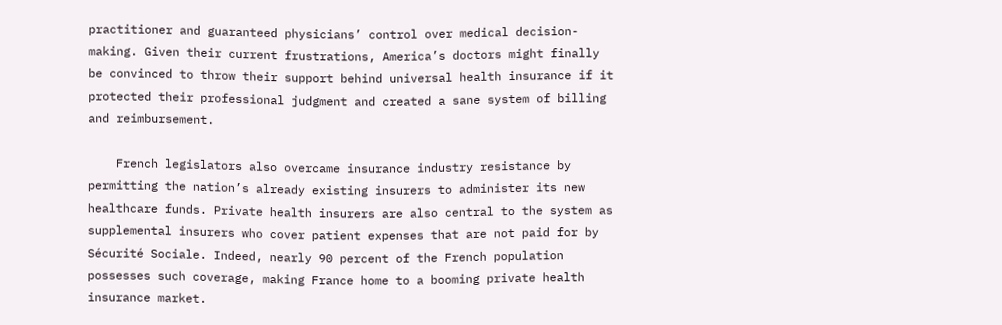practitioner and guaranteed physicians’ control over medical decision-making. Given their current frustrations, America’s doctors might finally be convinced to throw their support behind universal health insurance if it protected their professional judgment and created a sane system of billing and reimbursement.

    French legislators also overcame insurance industry resistance by permitting the nation’s already existing insurers to administer its new healthcare funds. Private health insurers are also central to the system as supplemental insurers who cover patient expenses that are not paid for by Sécurité Sociale. Indeed, nearly 90 percent of the French population possesses such coverage, making France home to a booming private health insurance market.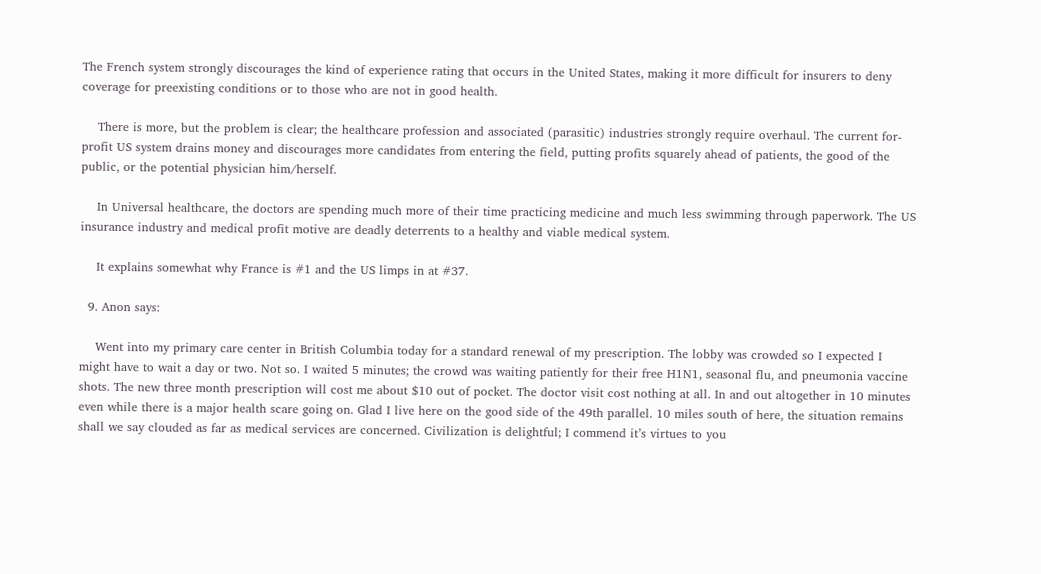The French system strongly discourages the kind of experience rating that occurs in the United States, making it more difficult for insurers to deny coverage for preexisting conditions or to those who are not in good health.

    There is more, but the problem is clear; the healthcare profession and associated (parasitic) industries strongly require overhaul. The current for-profit US system drains money and discourages more candidates from entering the field, putting profits squarely ahead of patients, the good of the public, or the potential physician him/herself.

    In Universal healthcare, the doctors are spending much more of their time practicing medicine and much less swimming through paperwork. The US insurance industry and medical profit motive are deadly deterrents to a healthy and viable medical system.

    It explains somewhat why France is #1 and the US limps in at #37.

  9. Anon says:

    Went into my primary care center in British Columbia today for a standard renewal of my prescription. The lobby was crowded so I expected I might have to wait a day or two. Not so. I waited 5 minutes; the crowd was waiting patiently for their free H1N1, seasonal flu, and pneumonia vaccine shots. The new three month prescription will cost me about $10 out of pocket. The doctor visit cost nothing at all. In and out altogether in 10 minutes even while there is a major health scare going on. Glad I live here on the good side of the 49th parallel. 10 miles south of here, the situation remains shall we say clouded as far as medical services are concerned. Civilization is delightful; I commend it’s virtues to you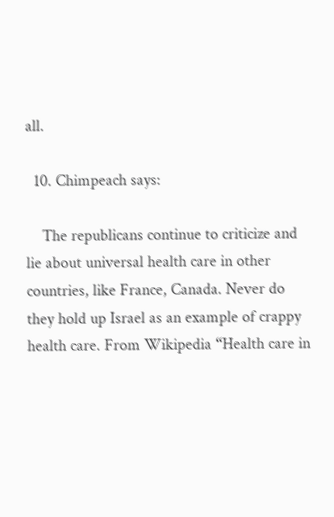all.

  10. Chimpeach says:

    The republicans continue to criticize and lie about universal health care in other countries, like France, Canada. Never do they hold up Israel as an example of crappy health care. From Wikipedia “Health care in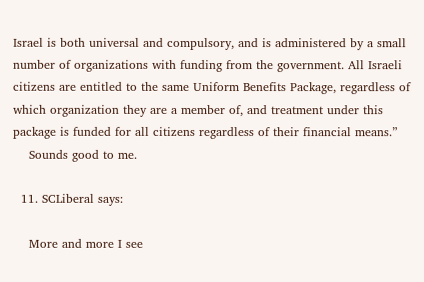Israel is both universal and compulsory, and is administered by a small number of organizations with funding from the government. All Israeli citizens are entitled to the same Uniform Benefits Package, regardless of which organization they are a member of, and treatment under this package is funded for all citizens regardless of their financial means.”
    Sounds good to me.

  11. SCLiberal says:

    More and more I see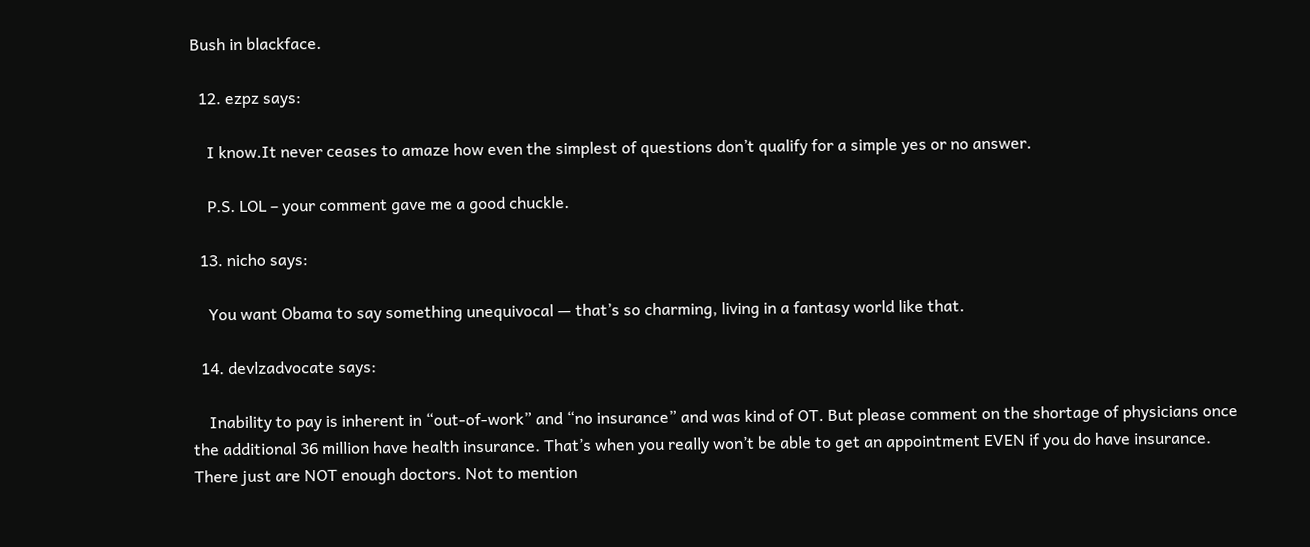Bush in blackface.

  12. ezpz says:

    I know.It never ceases to amaze how even the simplest of questions don’t qualify for a simple yes or no answer.

    P.S. LOL – your comment gave me a good chuckle.

  13. nicho says:

    You want Obama to say something unequivocal — that’s so charming, living in a fantasy world like that.

  14. devlzadvocate says:

    Inability to pay is inherent in “out-of-work” and “no insurance” and was kind of OT. But please comment on the shortage of physicians once the additional 36 million have health insurance. That’s when you really won’t be able to get an appointment EVEN if you do have insurance. There just are NOT enough doctors. Not to mention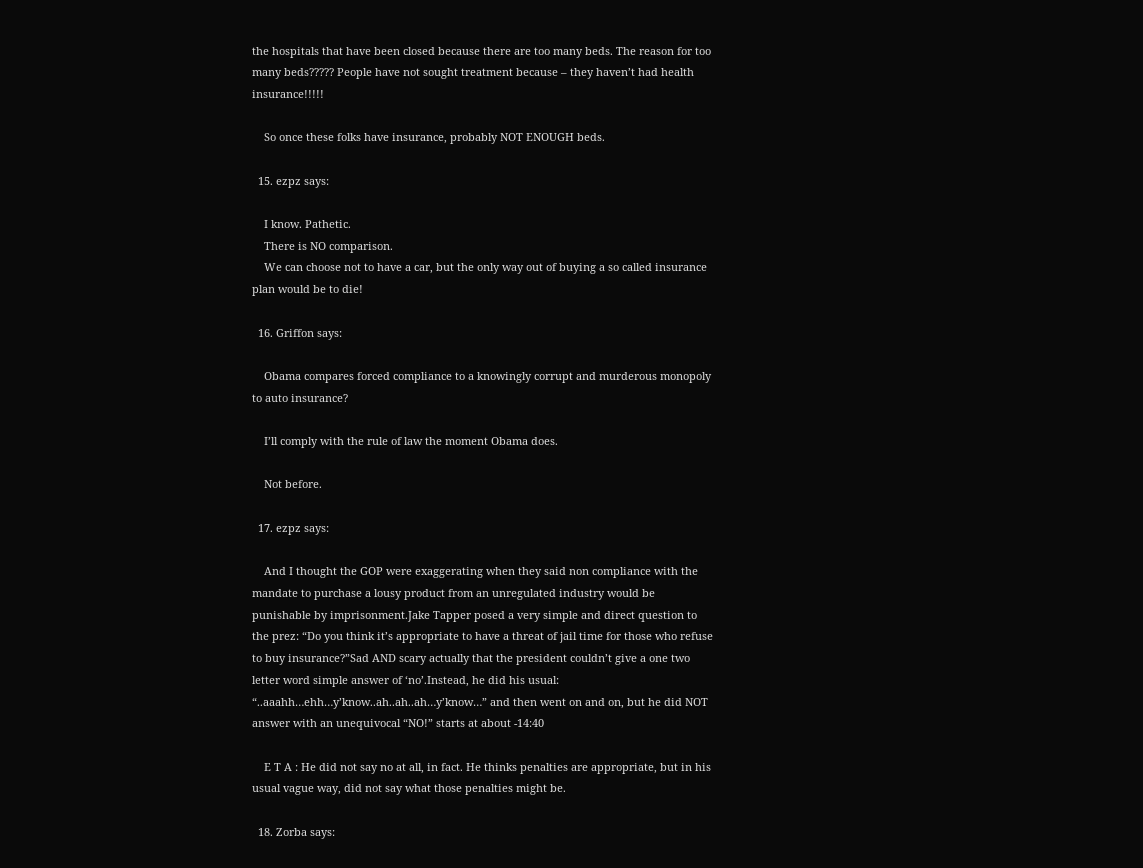the hospitals that have been closed because there are too many beds. The reason for too many beds????? People have not sought treatment because – they haven’t had health insurance!!!!!

    So once these folks have insurance, probably NOT ENOUGH beds.

  15. ezpz says:

    I know. Pathetic.
    There is NO comparison.
    We can choose not to have a car, but the only way out of buying a so called insurance plan would be to die!

  16. Griffon says:

    Obama compares forced compliance to a knowingly corrupt and murderous monopoly to auto insurance?

    I’ll comply with the rule of law the moment Obama does.

    Not before.

  17. ezpz says:

    And I thought the GOP were exaggerating when they said non compliance with the mandate to purchase a lousy product from an unregulated industry would be punishable by imprisonment.Jake Tapper posed a very simple and direct question to the prez: “Do you think it’s appropriate to have a threat of jail time for those who refuse to buy insurance?”Sad AND scary actually that the president couldn’t give a one two letter word simple answer of ‘no’.Instead, he did his usual: “..aaahh…ehh…y’know..ah..ah..ah…y’know…” and then went on and on, but he did NOT answer with an unequivocal “NO!” starts at about -14:40

    E T A : He did not say no at all, in fact. He thinks penalties are appropriate, but in his usual vague way, did not say what those penalties might be.

  18. Zorba says: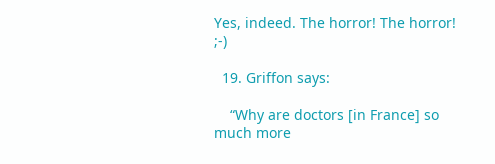Yes, indeed. The horror! The horror! ;-)

  19. Griffon says:

    “Why are doctors [in France] so much more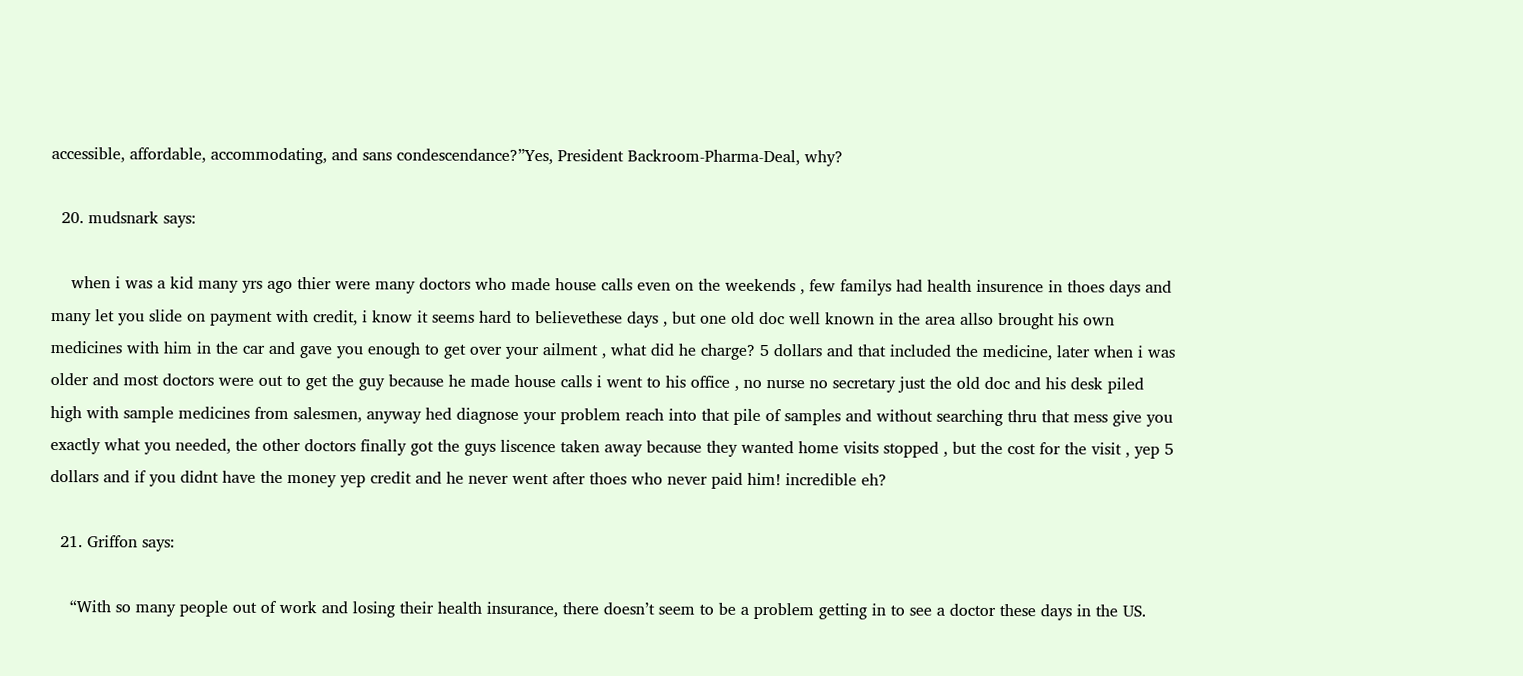accessible, affordable, accommodating, and sans condescendance?”Yes, President Backroom-Pharma-Deal, why?

  20. mudsnark says:

    when i was a kid many yrs ago thier were many doctors who made house calls even on the weekends , few familys had health insurence in thoes days and many let you slide on payment with credit, i know it seems hard to believethese days , but one old doc well known in the area allso brought his own medicines with him in the car and gave you enough to get over your ailment , what did he charge? 5 dollars and that included the medicine, later when i was older and most doctors were out to get the guy because he made house calls i went to his office , no nurse no secretary just the old doc and his desk piled high with sample medicines from salesmen, anyway hed diagnose your problem reach into that pile of samples and without searching thru that mess give you exactly what you needed, the other doctors finally got the guys liscence taken away because they wanted home visits stopped , but the cost for the visit , yep 5 dollars and if you didnt have the money yep credit and he never went after thoes who never paid him! incredible eh?

  21. Griffon says:

    “With so many people out of work and losing their health insurance, there doesn’t seem to be a problem getting in to see a doctor these days in the US.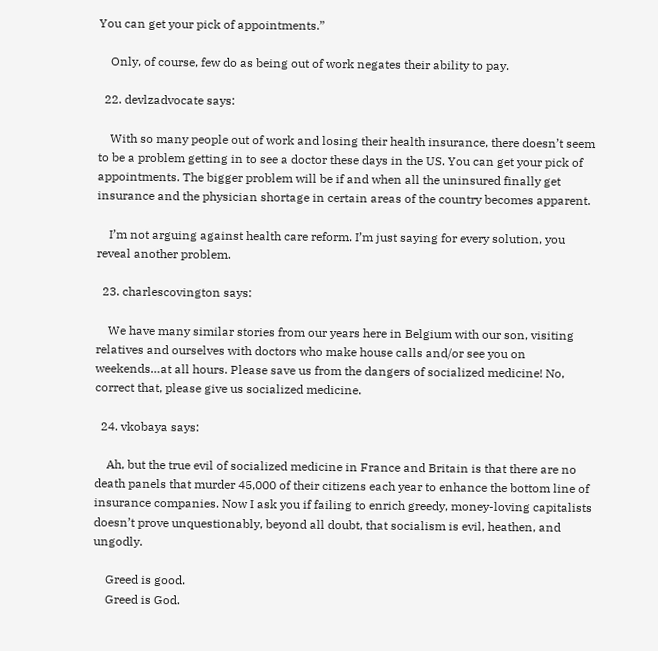You can get your pick of appointments.”

    Only, of course, few do as being out of work negates their ability to pay.

  22. devlzadvocate says:

    With so many people out of work and losing their health insurance, there doesn’t seem to be a problem getting in to see a doctor these days in the US. You can get your pick of appointments. The bigger problem will be if and when all the uninsured finally get insurance and the physician shortage in certain areas of the country becomes apparent.

    I’m not arguing against health care reform. I’m just saying for every solution, you reveal another problem.

  23. charlescovington says:

    We have many similar stories from our years here in Belgium with our son, visiting relatives and ourselves with doctors who make house calls and/or see you on weekends…at all hours. Please save us from the dangers of socialized medicine! No, correct that, please give us socialized medicine.

  24. vkobaya says:

    Ah, but the true evil of socialized medicine in France and Britain is that there are no death panels that murder 45,000 of their citizens each year to enhance the bottom line of insurance companies. Now I ask you if failing to enrich greedy, money-loving capitalists doesn’t prove unquestionably, beyond all doubt, that socialism is evil, heathen, and ungodly.

    Greed is good.
    Greed is God.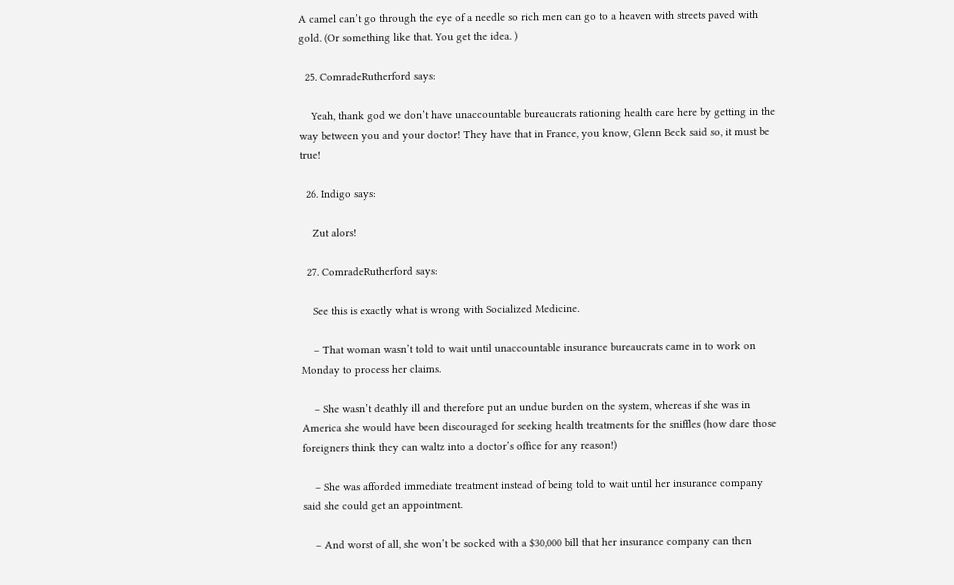A camel can’t go through the eye of a needle so rich men can go to a heaven with streets paved with gold. (Or something like that. You get the idea. )

  25. ComradeRutherford says:

    Yeah, thank god we don’t have unaccountable bureaucrats rationing health care here by getting in the way between you and your doctor! They have that in France, you know, Glenn Beck said so, it must be true!

  26. Indigo says:

    Zut alors!

  27. ComradeRutherford says:

    See this is exactly what is wrong with Socialized Medicine.

    – That woman wasn’t told to wait until unaccountable insurance bureaucrats came in to work on Monday to process her claims.

    – She wasn’t deathly ill and therefore put an undue burden on the system, whereas if she was in America she would have been discouraged for seeking health treatments for the sniffles (how dare those foreigners think they can waltz into a doctor’s office for any reason!)

    – She was afforded immediate treatment instead of being told to wait until her insurance company said she could get an appointment.

    – And worst of all, she won’t be socked with a $30,000 bill that her insurance company can then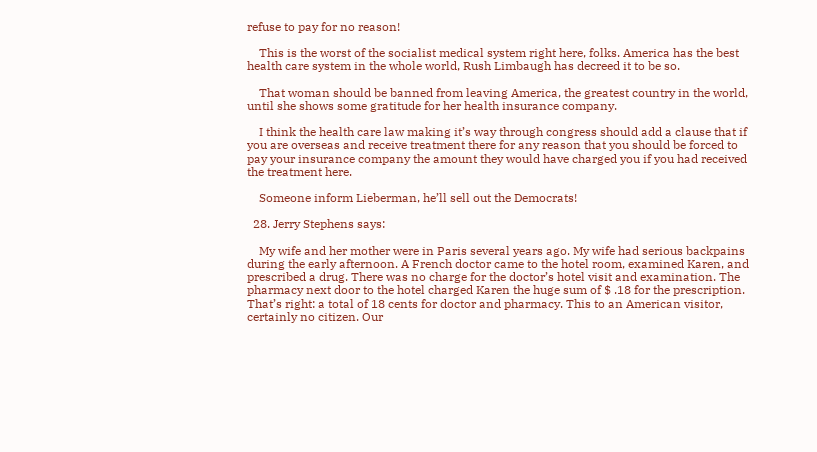refuse to pay for no reason!

    This is the worst of the socialist medical system right here, folks. America has the best health care system in the whole world, Rush Limbaugh has decreed it to be so.

    That woman should be banned from leaving America, the greatest country in the world, until she shows some gratitude for her health insurance company.

    I think the health care law making it’s way through congress should add a clause that if you are overseas and receive treatment there for any reason that you should be forced to pay your insurance company the amount they would have charged you if you had received the treatment here.

    Someone inform Lieberman, he’ll sell out the Democrats!

  28. Jerry Stephens says:

    My wife and her mother were in Paris several years ago. My wife had serious backpains during the early afternoon. A French doctor came to the hotel room, examined Karen, and prescribed a drug. There was no charge for the doctor’s hotel visit and examination. The pharmacy next door to the hotel charged Karen the huge sum of $ .18 for the prescription. That’s right: a total of 18 cents for doctor and pharmacy. This to an American visitor, certainly no citizen. Our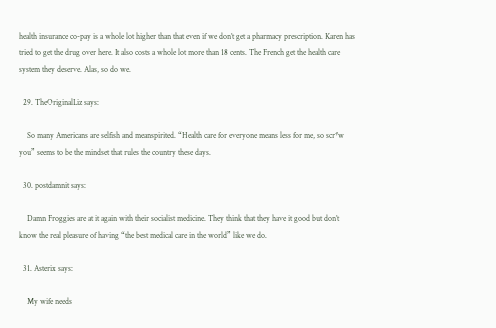health insurance co-pay is a whole lot higher than that even if we don’t get a pharmacy prescription. Karen has tried to get the drug over here. It also costs a whole lot more than 18 cents. The French get the health care system they deserve. Alas, so do we.

  29. TheOriginalLiz says:

    So many Americans are selfish and meanspirited. “Health care for everyone means less for me, so scr*w you” seems to be the mindset that rules the country these days.

  30. postdamnit says:

    Damn Froggies are at it again with their socialist medicine. They think that they have it good but don’t know the real pleasure of having “the best medical care in the world” like we do.

  31. Asterix says:

    My wife needs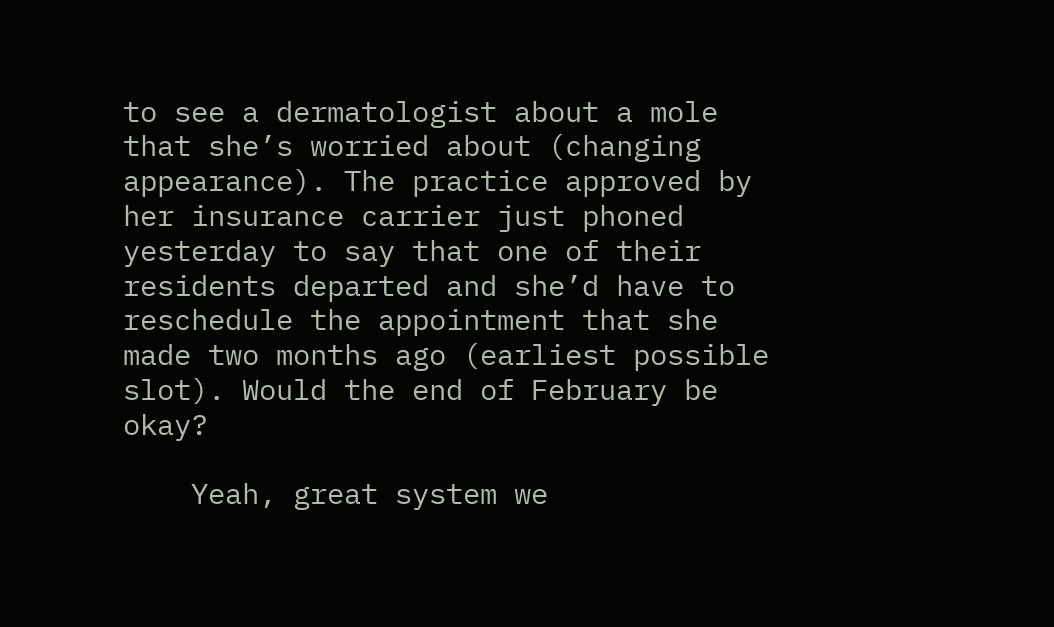to see a dermatologist about a mole that she’s worried about (changing appearance). The practice approved by her insurance carrier just phoned yesterday to say that one of their residents departed and she’d have to reschedule the appointment that she made two months ago (earliest possible slot). Would the end of February be okay?

    Yeah, great system we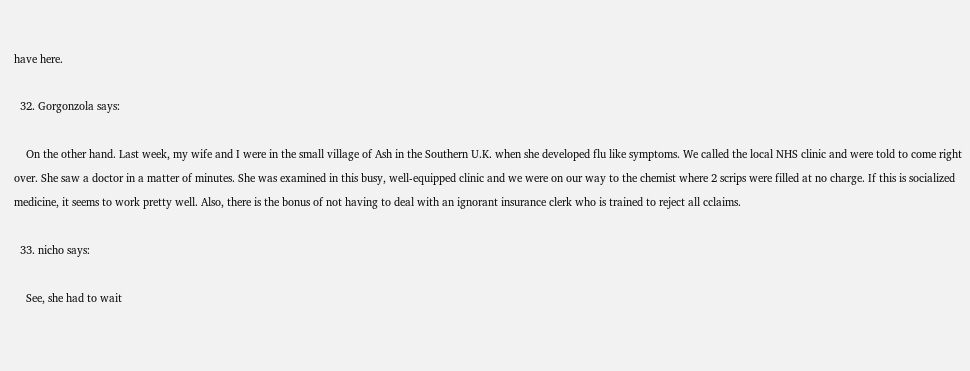have here.

  32. Gorgonzola says:

    On the other hand. Last week, my wife and I were in the small village of Ash in the Southern U.K. when she developed flu like symptoms. We called the local NHS clinic and were told to come right over. She saw a doctor in a matter of minutes. She was examined in this busy, well-equipped clinic and we were on our way to the chemist where 2 scrips were filled at no charge. If this is socialized medicine, it seems to work pretty well. Also, there is the bonus of not having to deal with an ignorant insurance clerk who is trained to reject all cclaims.

  33. nicho says:

    See, she had to wait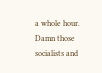a whole hour. Damn those socialists and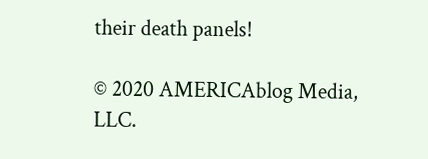their death panels!

© 2020 AMERICAblog Media, LLC.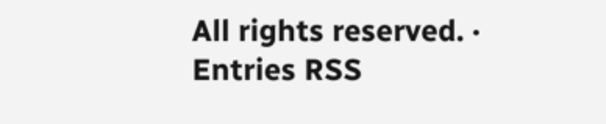All rights reserved. · Entries RSS